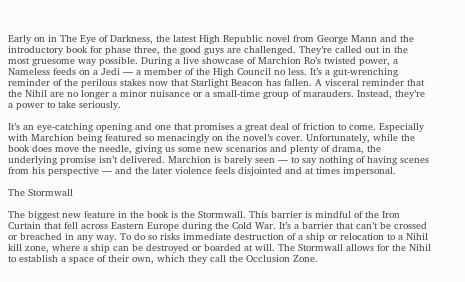Early on in The Eye of Darkness, the latest High Republic novel from George Mann and the introductory book for phase three, the good guys are challenged. They’re called out in the most gruesome way possible. During a live showcase of Marchion Ro’s twisted power, a Nameless feeds on a Jedi — a member of the High Council no less. It’s a gut-wrenching reminder of the perilous stakes now that Starlight Beacon has fallen. A visceral reminder that the Nihil are no longer a minor nuisance or a small-time group of marauders. Instead, they’re a power to take seriously.

It’s an eye-catching opening and one that promises a great deal of friction to come. Especially with Marchion being featured so menacingly on the novel’s cover. Unfortunately, while the book does move the needle, giving us some new scenarios and plenty of drama, the underlying promise isn’t delivered. Marchion is barely seen — to say nothing of having scenes from his perspective — and the later violence feels disjointed and at times impersonal.

The Stormwall

The biggest new feature in the book is the Stormwall. This barrier is mindful of the Iron Curtain that fell across Eastern Europe during the Cold War. It’s a barrier that can’t be crossed or breached in any way. To do so risks immediate destruction of a ship or relocation to a Nihil kill zone, where a ship can be destroyed or boarded at will. The Stormwall allows for the Nihil to establish a space of their own, which they call the Occlusion Zone.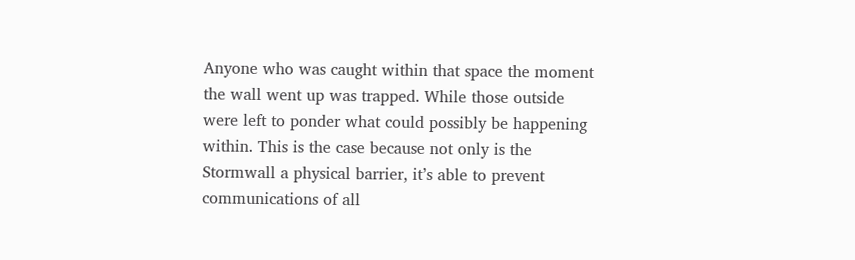Anyone who was caught within that space the moment the wall went up was trapped. While those outside were left to ponder what could possibly be happening within. This is the case because not only is the Stormwall a physical barrier, it’s able to prevent communications of all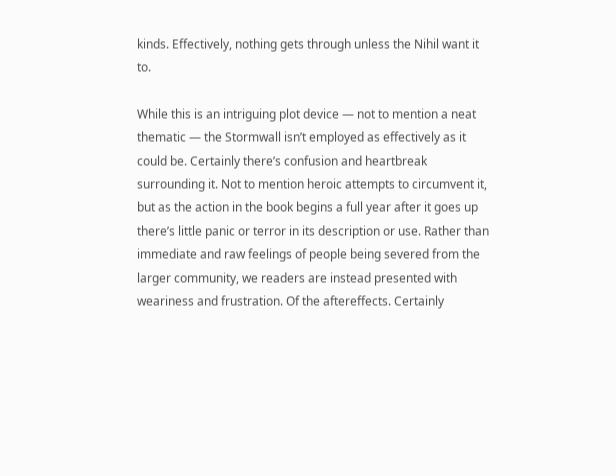kinds. Effectively, nothing gets through unless the Nihil want it to.

While this is an intriguing plot device — not to mention a neat thematic — the Stormwall isn’t employed as effectively as it could be. Certainly there’s confusion and heartbreak surrounding it. Not to mention heroic attempts to circumvent it, but as the action in the book begins a full year after it goes up there’s little panic or terror in its description or use. Rather than immediate and raw feelings of people being severed from the larger community, we readers are instead presented with weariness and frustration. Of the aftereffects. Certainly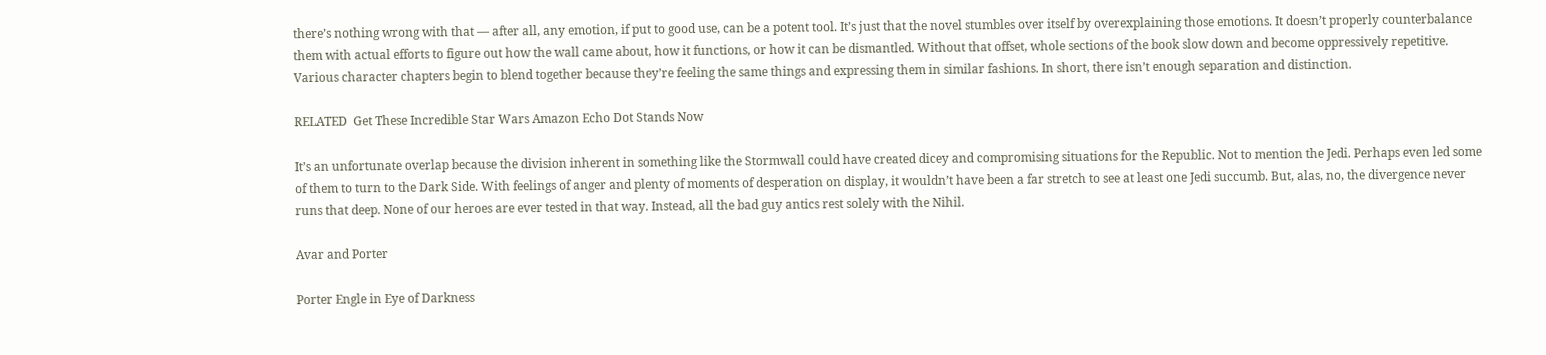there’s nothing wrong with that — after all, any emotion, if put to good use, can be a potent tool. It’s just that the novel stumbles over itself by overexplaining those emotions. It doesn’t properly counterbalance them with actual efforts to figure out how the wall came about, how it functions, or how it can be dismantled. Without that offset, whole sections of the book slow down and become oppressively repetitive. Various character chapters begin to blend together because they’re feeling the same things and expressing them in similar fashions. In short, there isn’t enough separation and distinction.

RELATED  Get These Incredible Star Wars Amazon Echo Dot Stands Now

It’s an unfortunate overlap because the division inherent in something like the Stormwall could have created dicey and compromising situations for the Republic. Not to mention the Jedi. Perhaps even led some of them to turn to the Dark Side. With feelings of anger and plenty of moments of desperation on display, it wouldn’t have been a far stretch to see at least one Jedi succumb. But, alas, no, the divergence never runs that deep. None of our heroes are ever tested in that way. Instead, all the bad guy antics rest solely with the Nihil.

Avar and Porter

Porter Engle in Eye of Darkness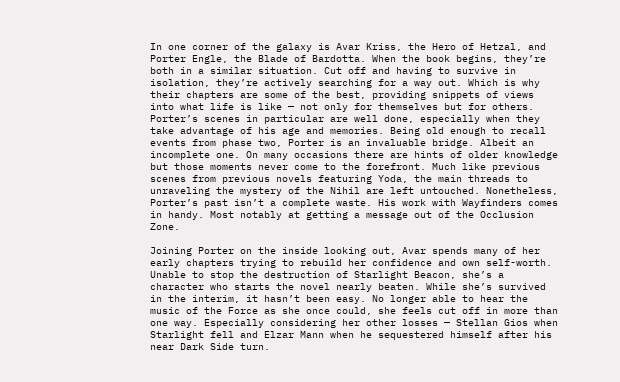In one corner of the galaxy is Avar Kriss, the Hero of Hetzal, and Porter Engle, the Blade of Bardotta. When the book begins, they’re both in a similar situation. Cut off and having to survive in isolation, they’re actively searching for a way out. Which is why their chapters are some of the best, providing snippets of views into what life is like — not only for themselves but for others. Porter’s scenes in particular are well done, especially when they take advantage of his age and memories. Being old enough to recall events from phase two, Porter is an invaluable bridge. Albeit an incomplete one. On many occasions there are hints of older knowledge but those moments never come to the forefront. Much like previous scenes from previous novels featuring Yoda, the main threads to unraveling the mystery of the Nihil are left untouched. Nonetheless, Porter’s past isn’t a complete waste. His work with Wayfinders comes in handy. Most notably at getting a message out of the Occlusion Zone.

Joining Porter on the inside looking out, Avar spends many of her early chapters trying to rebuild her confidence and own self-worth. Unable to stop the destruction of Starlight Beacon, she’s a character who starts the novel nearly beaten. While she’s survived in the interim, it hasn’t been easy. No longer able to hear the music of the Force as she once could, she feels cut off in more than one way. Especially considering her other losses — Stellan Gios when Starlight fell and Elzar Mann when he sequestered himself after his near Dark Side turn.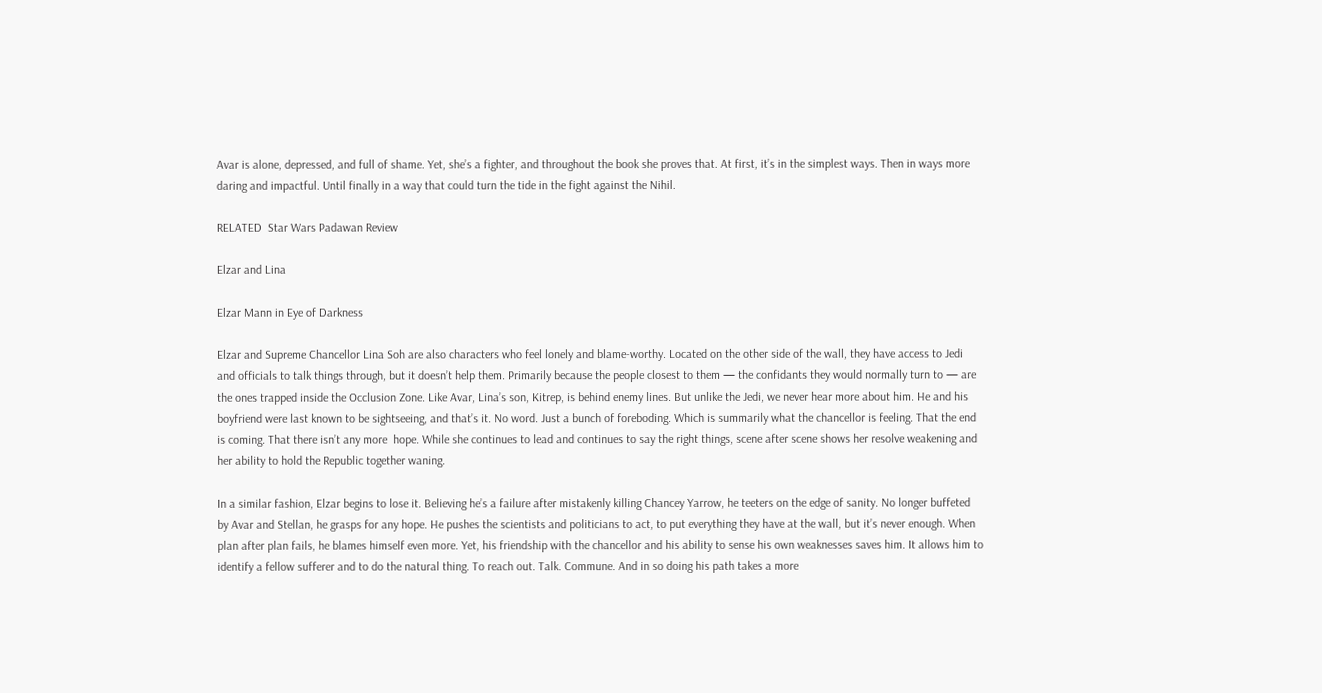Avar is alone, depressed, and full of shame. Yet, she’s a fighter, and throughout the book she proves that. At first, it’s in the simplest ways. Then in ways more daring and impactful. Until finally in a way that could turn the tide in the fight against the Nihil.

RELATED  Star Wars Padawan Review

Elzar and Lina

Elzar Mann in Eye of Darkness

Elzar and Supreme Chancellor Lina Soh are also characters who feel lonely and blame-worthy. Located on the other side of the wall, they have access to Jedi and officials to talk things through, but it doesn’t help them. Primarily because the people closest to them — the confidants they would normally turn to — are the ones trapped inside the Occlusion Zone. Like Avar, Lina’s son, Kitrep, is behind enemy lines. But unlike the Jedi, we never hear more about him. He and his boyfriend were last known to be sightseeing, and that’s it. No word. Just a bunch of foreboding. Which is summarily what the chancellor is feeling. That the end is coming. That there isn’t any more  hope. While she continues to lead and continues to say the right things, scene after scene shows her resolve weakening and her ability to hold the Republic together waning.

In a similar fashion, Elzar begins to lose it. Believing he’s a failure after mistakenly killing Chancey Yarrow, he teeters on the edge of sanity. No longer buffeted by Avar and Stellan, he grasps for any hope. He pushes the scientists and politicians to act, to put everything they have at the wall, but it’s never enough. When plan after plan fails, he blames himself even more. Yet, his friendship with the chancellor and his ability to sense his own weaknesses saves him. It allows him to identify a fellow sufferer and to do the natural thing. To reach out. Talk. Commune. And in so doing his path takes a more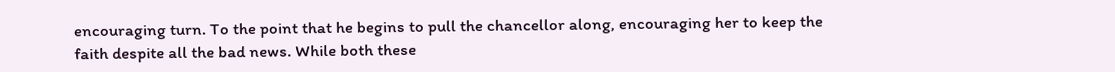encouraging turn. To the point that he begins to pull the chancellor along, encouraging her to keep the faith despite all the bad news. While both these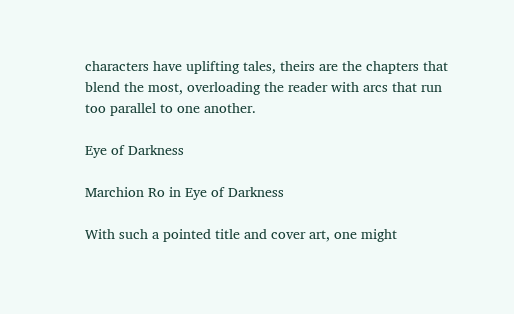characters have uplifting tales, theirs are the chapters that blend the most, overloading the reader with arcs that run too parallel to one another.

Eye of Darkness

Marchion Ro in Eye of Darkness

With such a pointed title and cover art, one might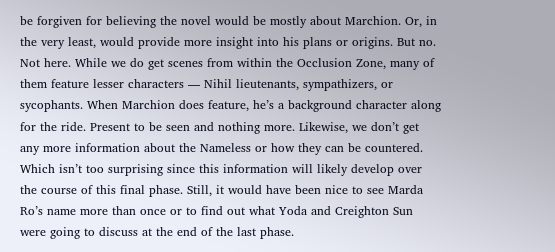be forgiven for believing the novel would be mostly about Marchion. Or, in the very least, would provide more insight into his plans or origins. But no. Not here. While we do get scenes from within the Occlusion Zone, many of them feature lesser characters — Nihil lieutenants, sympathizers, or sycophants. When Marchion does feature, he’s a background character along for the ride. Present to be seen and nothing more. Likewise, we don’t get any more information about the Nameless or how they can be countered. Which isn’t too surprising since this information will likely develop over the course of this final phase. Still, it would have been nice to see Marda Ro’s name more than once or to find out what Yoda and Creighton Sun were going to discuss at the end of the last phase.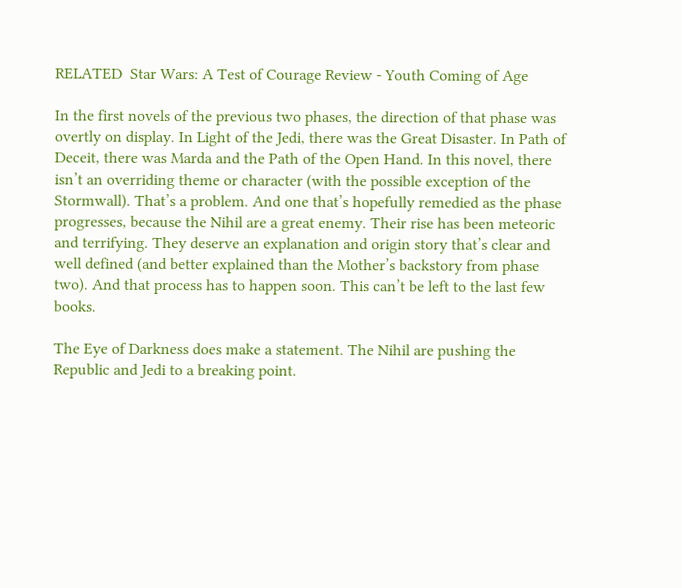RELATED  Star Wars: A Test of Courage Review - Youth Coming of Age

In the first novels of the previous two phases, the direction of that phase was overtly on display. In Light of the Jedi, there was the Great Disaster. In Path of Deceit, there was Marda and the Path of the Open Hand. In this novel, there isn’t an overriding theme or character (with the possible exception of the Stormwall). That’s a problem. And one that’s hopefully remedied as the phase progresses, because the Nihil are a great enemy. Their rise has been meteoric and terrifying. They deserve an explanation and origin story that’s clear and well defined (and better explained than the Mother’s backstory from phase two). And that process has to happen soon. This can’t be left to the last few books.

The Eye of Darkness does make a statement. The Nihil are pushing the Republic and Jedi to a breaking point.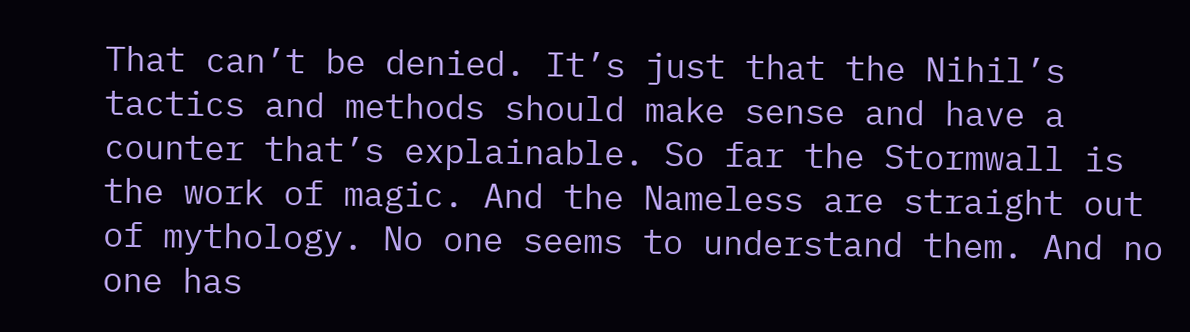That can’t be denied. It’s just that the Nihil’s tactics and methods should make sense and have a counter that’s explainable. So far the Stormwall is the work of magic. And the Nameless are straight out of mythology. No one seems to understand them. And no one has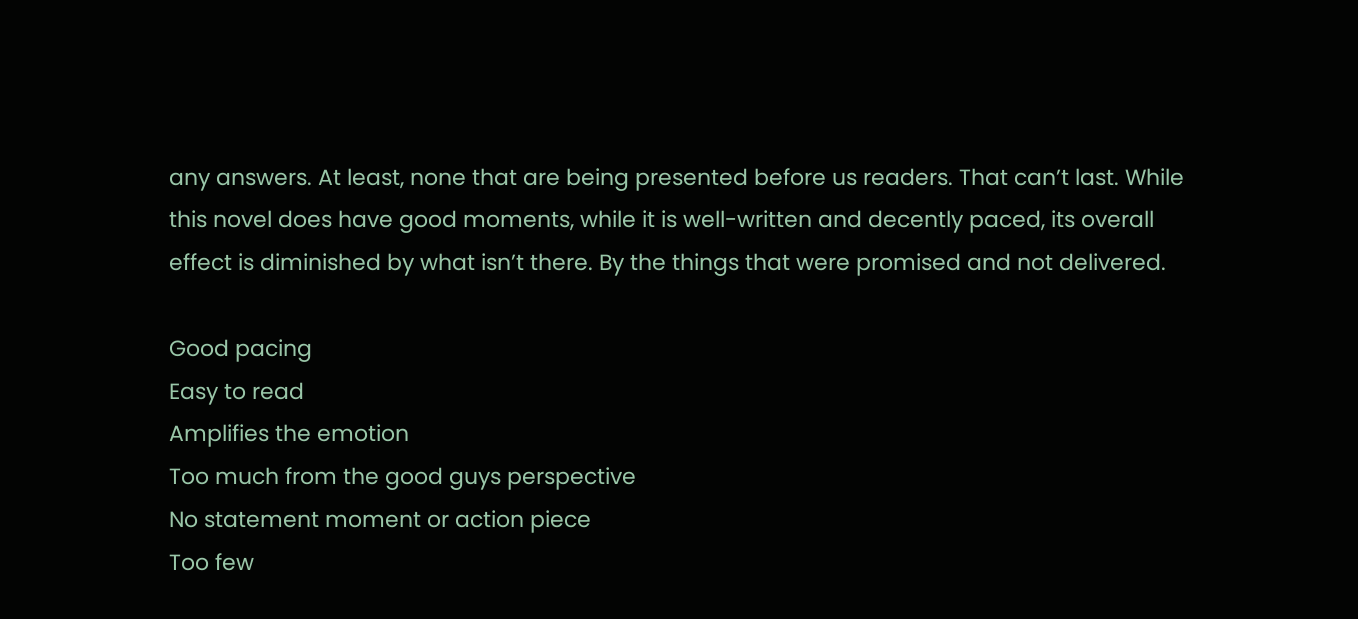any answers. At least, none that are being presented before us readers. That can’t last. While this novel does have good moments, while it is well-written and decently paced, its overall effect is diminished by what isn’t there. By the things that were promised and not delivered.

Good pacing
Easy to read
Amplifies the emotion
Too much from the good guys perspective
No statement moment or action piece
Too few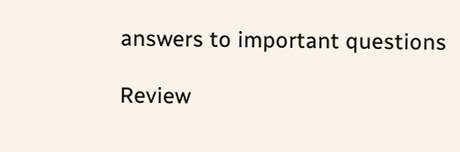answers to important questions

Review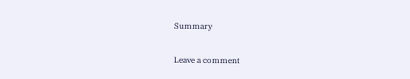Summary

Leave a comment